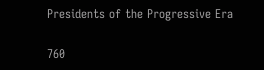Presidents of the Progressive Era

760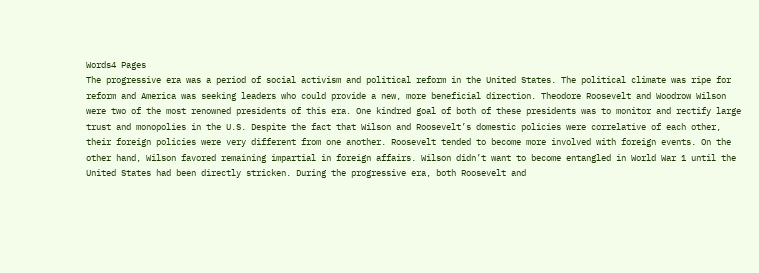Words4 Pages
The progressive era was a period of social activism and political reform in the United States. The political climate was ripe for reform and America was seeking leaders who could provide a new, more beneficial direction. Theodore Roosevelt and Woodrow Wilson were two of the most renowned presidents of this era. One kindred goal of both of these presidents was to monitor and rectify large trust and monopolies in the U.S. Despite the fact that Wilson and Roosevelt’s domestic policies were correlative of each other, their foreign policies were very different from one another. Roosevelt tended to become more involved with foreign events. On the other hand, Wilson favored remaining impartial in foreign affairs. Wilson didn’t want to become entangled in World War 1 until the United States had been directly stricken. During the progressive era, both Roosevelt and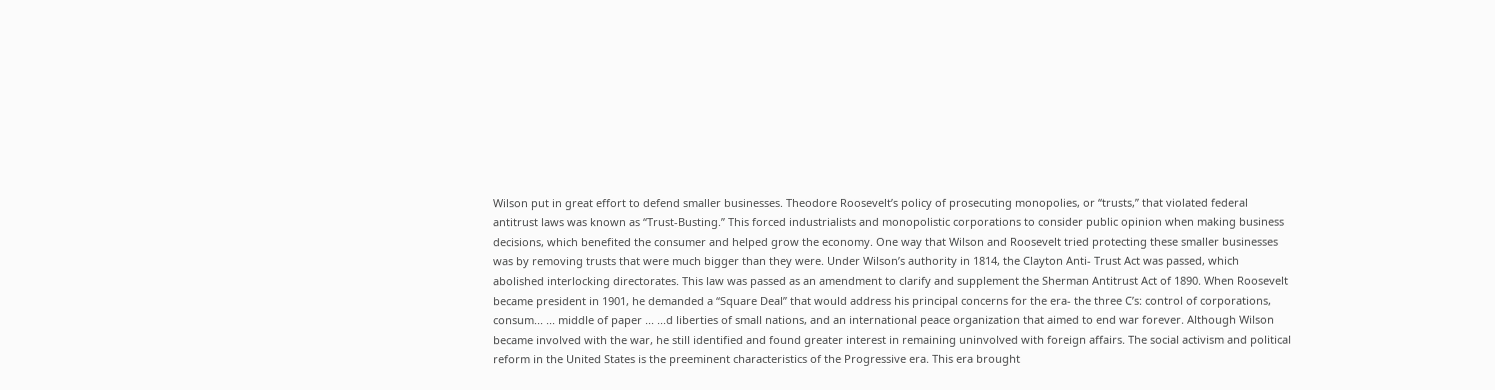Wilson put in great effort to defend smaller businesses. Theodore Roosevelt’s policy of prosecuting monopolies, or “trusts,” that violated federal antitrust laws was known as “Trust-Busting.” This forced industrialists and monopolistic corporations to consider public opinion when making business decisions, which benefited the consumer and helped grow the economy. One way that Wilson and Roosevelt tried protecting these smaller businesses was by removing trusts that were much bigger than they were. Under Wilson’s authority in 1814, the Clayton Anti- Trust Act was passed, which abolished interlocking directorates. This law was passed as an amendment to clarify and supplement the Sherman Antitrust Act of 1890. When Roosevelt became president in 1901, he demanded a “Square Deal” that would address his principal concerns for the era- the three C’s: control of corporations, consum... ... middle of paper ... ...d liberties of small nations, and an international peace organization that aimed to end war forever. Although Wilson became involved with the war, he still identified and found greater interest in remaining uninvolved with foreign affairs. The social activism and political reform in the United States is the preeminent characteristics of the Progressive era. This era brought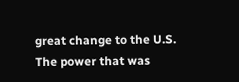great change to the U.S. The power that was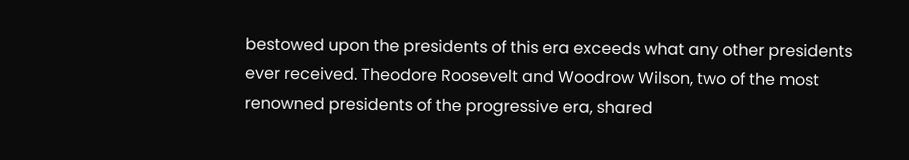bestowed upon the presidents of this era exceeds what any other presidents ever received. Theodore Roosevelt and Woodrow Wilson, two of the most renowned presidents of the progressive era, shared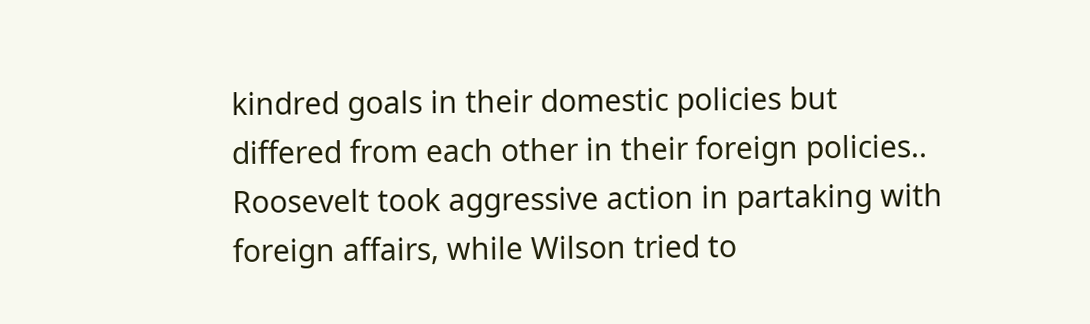kindred goals in their domestic policies but differed from each other in their foreign policies.. Roosevelt took aggressive action in partaking with foreign affairs, while Wilson tried to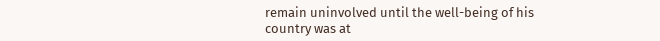remain uninvolved until the well-being of his country was at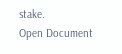stake.
Open Document